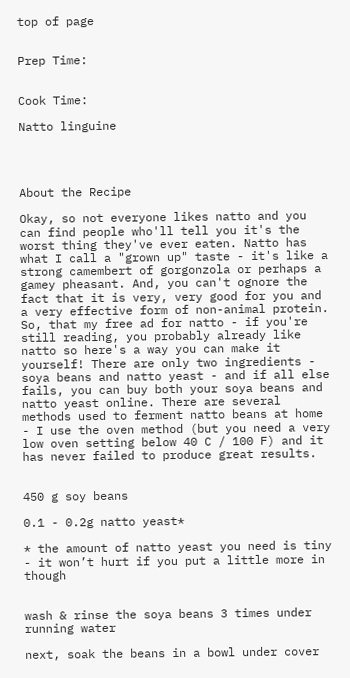top of page


Prep Time:


Cook Time:

Natto linguine




About the Recipe

Okay, so not everyone likes natto and you can find people who'll tell you it's the worst thing they've ever eaten. Natto has what I call a "grown up" taste - it's like a strong camembert of gorgonzola or perhaps a gamey pheasant. And, you can't ognore the fact that it is very, very good for you and a very effective form of non-animal protein. So, that my free ad for natto - if you're still reading, you probably already like natto so here's a way you can make it yourself! There are only two ingredients - soya beans and natto yeast - and if all else fails, you can buy both your soya beans and natto yeast online. There are several methods used to ferment natto beans at home - I use the oven method (but you need a very low oven setting below 40 C / 100 F) and it has never failed to produce great results.


450 g soy beans

0.1 - 0.2g natto yeast*

* the amount of natto yeast you need is tiny - it won’t hurt if you put a little more in though


wash & rinse the soya beans 3 times under running water

next, soak the beans in a bowl under cover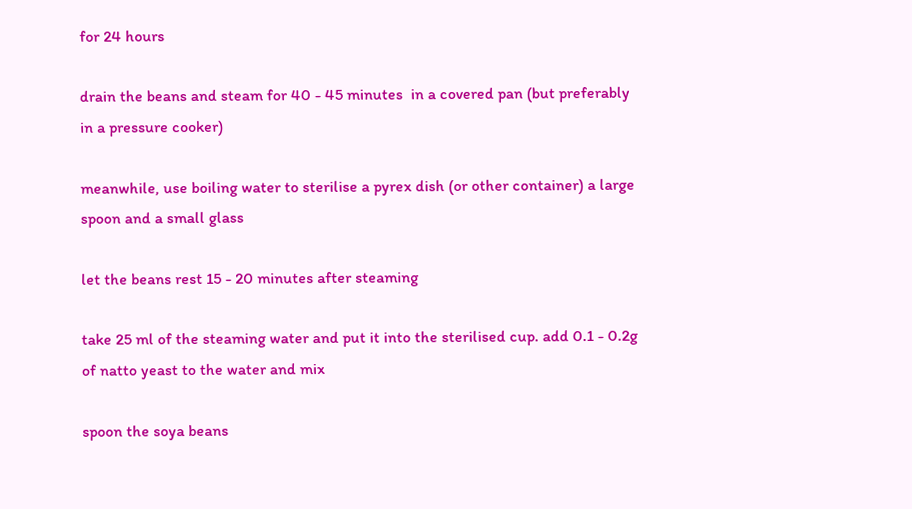for 24 hours

drain the beans and steam for 40 - 45 minutes  in a covered pan (but preferably in a pressure cooker)

meanwhile, use boiling water to sterilise a pyrex dish (or other container) a large spoon and a small glass

let the beans rest 15 - 20 minutes after steaming

take 25 ml of the steaming water and put it into the sterilised cup. add 0.1 - 0.2g of natto yeast to the water and mix

spoon the soya beans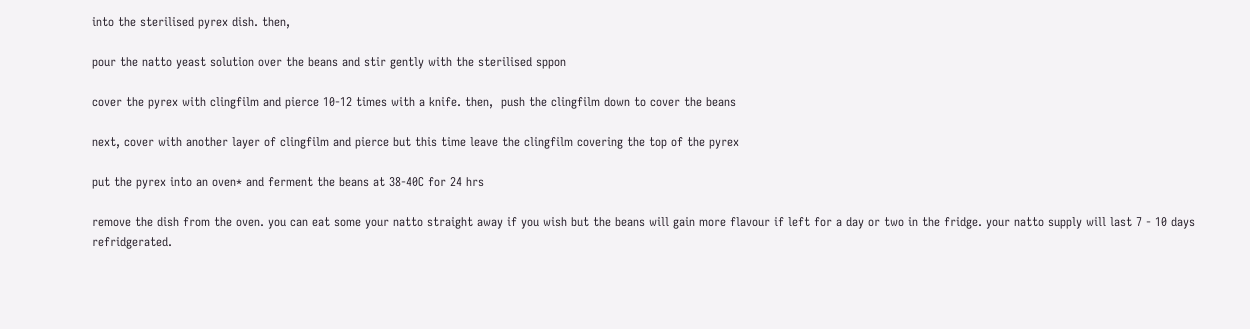into the sterilised pyrex dish. then,

pour the natto yeast solution over the beans and stir gently with the sterilised sppon

cover the pyrex with clingfilm and pierce 10-12 times with a knife. then,  push the clingfilm down to cover the beans

next, cover with another layer of clingfilm and pierce but this time leave the clingfilm covering the top of the pyrex

put the pyrex into an oven* and ferment the beans at 38-40C for 24 hrs

remove the dish from the oven. you can eat some your natto straight away if you wish but the beans will gain more flavour if left for a day or two in the fridge. your natto supply will last 7 - 10 days refridgerated.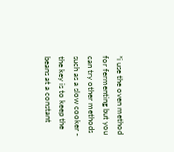*i use the oven method for fermenting but you can try other methods such as a slow cooker - the key is to keep the beans at a constant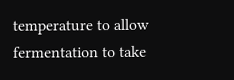temperature to allow fermentation to take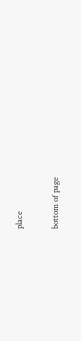place

bottom of page